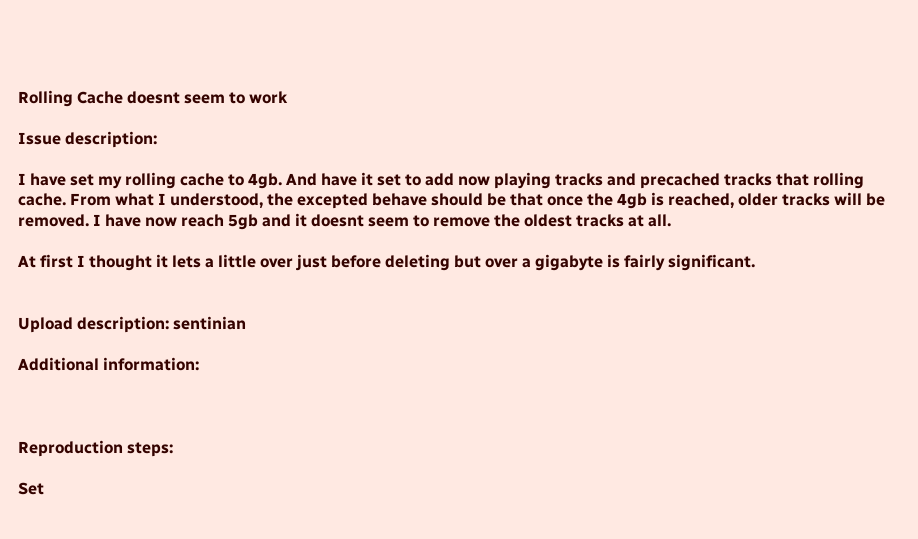Rolling Cache doesnt seem to work

Issue description:

I have set my rolling cache to 4gb. And have it set to add now playing tracks and precached tracks that rolling cache. From what I understood, the excepted behave should be that once the 4gb is reached, older tracks will be removed. I have now reach 5gb and it doesnt seem to remove the oldest tracks at all.

At first I thought it lets a little over just before deleting but over a gigabyte is fairly significant.


Upload description: sentinian

Additional information:



Reproduction steps:

Set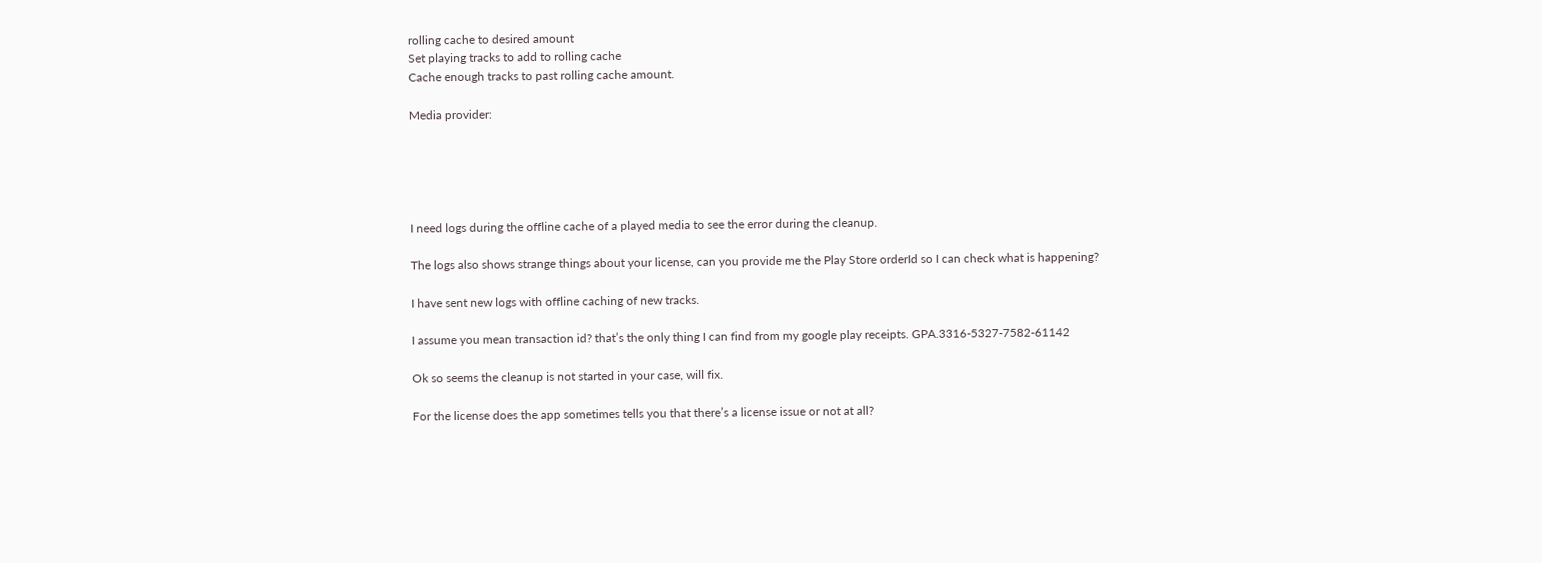rolling cache to desired amount
Set playing tracks to add to rolling cache
Cache enough tracks to past rolling cache amount.

Media provider:





I need logs during the offline cache of a played media to see the error during the cleanup.

The logs also shows strange things about your license, can you provide me the Play Store orderId so I can check what is happening?

I have sent new logs with offline caching of new tracks.

I assume you mean transaction id? that’s the only thing I can find from my google play receipts. GPA.3316-5327-7582-61142

Ok so seems the cleanup is not started in your case, will fix.

For the license does the app sometimes tells you that there’s a license issue or not at all?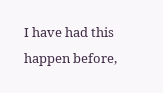I have had this happen before,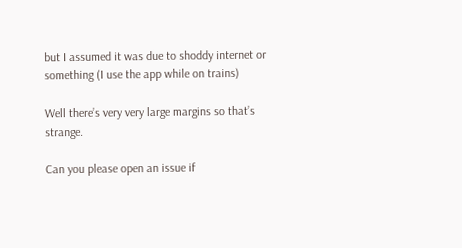but I assumed it was due to shoddy internet or something (I use the app while on trains)

Well there’s very very large margins so that’s strange.

Can you please open an issue if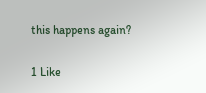this happens again?

1 Like